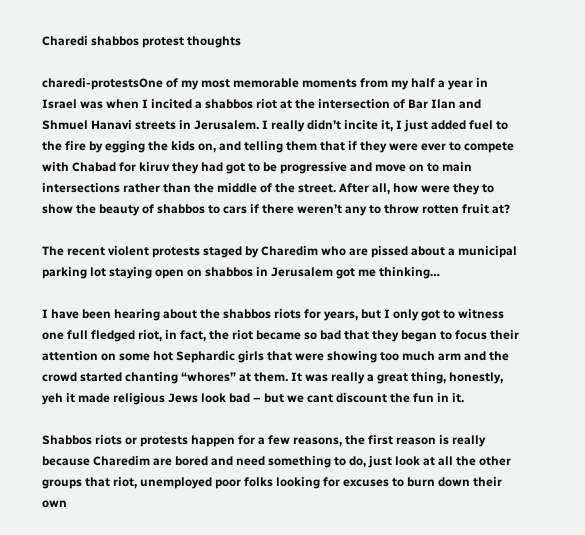Charedi shabbos protest thoughts

charedi-protestsOne of my most memorable moments from my half a year in Israel was when I incited a shabbos riot at the intersection of Bar Ilan and Shmuel Hanavi streets in Jerusalem. I really didn’t incite it, I just added fuel to the fire by egging the kids on, and telling them that if they were ever to compete with Chabad for kiruv they had got to be progressive and move on to main intersections rather than the middle of the street. After all, how were they to show the beauty of shabbos to cars if there weren’t any to throw rotten fruit at?

The recent violent protests staged by Charedim who are pissed about a municipal parking lot staying open on shabbos in Jerusalem got me thinking…

I have been hearing about the shabbos riots for years, but I only got to witness one full fledged riot, in fact, the riot became so bad that they began to focus their attention on some hot Sephardic girls that were showing too much arm and the crowd started chanting “whores” at them. It was really a great thing, honestly, yeh it made religious Jews look bad – but we cant discount the fun in it.

Shabbos riots or protests happen for a few reasons, the first reason is really because Charedim are bored and need something to do, just look at all the other groups that riot, unemployed poor folks looking for excuses to burn down their own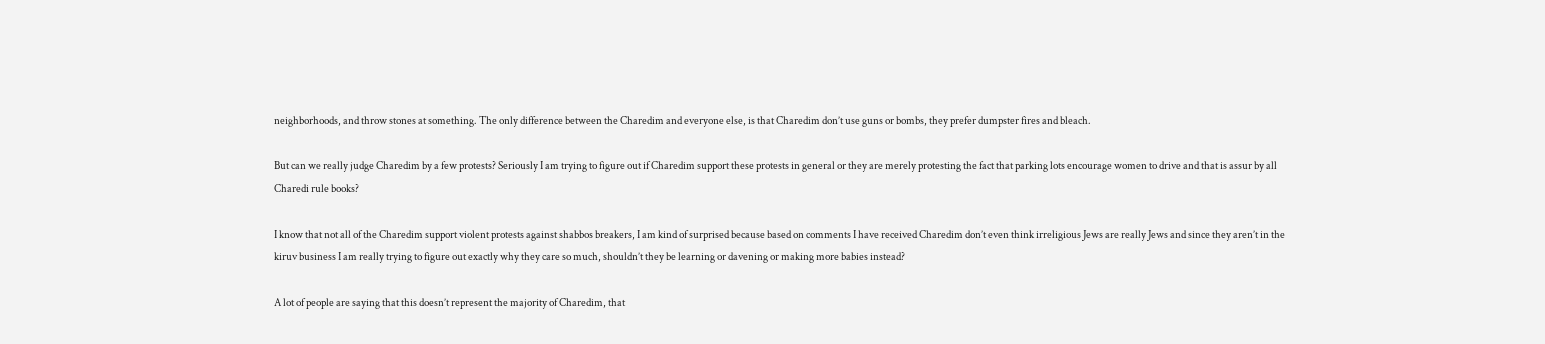neighborhoods, and throw stones at something. The only difference between the Charedim and everyone else, is that Charedim don’t use guns or bombs, they prefer dumpster fires and bleach.

But can we really judge Charedim by a few protests? Seriously I am trying to figure out if Charedim support these protests in general or they are merely protesting the fact that parking lots encourage women to drive and that is assur by all Charedi rule books?

I know that not all of the Charedim support violent protests against shabbos breakers, I am kind of surprised because based on comments I have received Charedim don’t even think irreligious Jews are really Jews and since they aren’t in the kiruv business I am really trying to figure out exactly why they care so much, shouldn’t they be learning or davening or making more babies instead?

A lot of people are saying that this doesn’t represent the majority of Charedim, that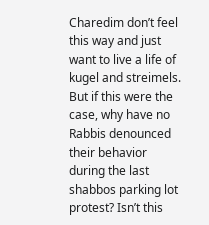Charedim don’t feel this way and just want to live a life of kugel and streimels. But if this were the case, why have no Rabbis denounced their behavior during the last shabbos parking lot protest? Isn’t this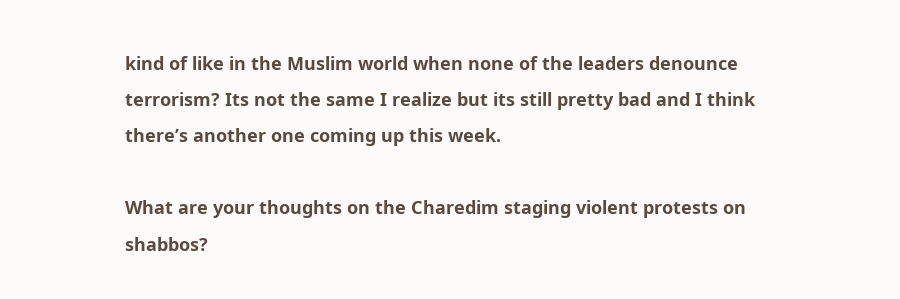kind of like in the Muslim world when none of the leaders denounce terrorism? Its not the same I realize but its still pretty bad and I think there’s another one coming up this week.

What are your thoughts on the Charedim staging violent protests on shabbos?